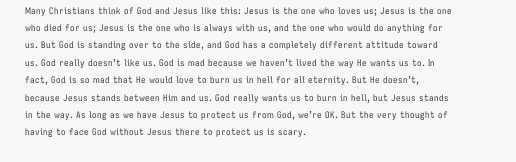Many Christians think of God and Jesus like this: Jesus is the one who loves us; Jesus is the one who died for us; Jesus is the one who is always with us, and the one who would do anything for us. But God is standing over to the side, and God has a completely different attitude toward us. God really doesn’t like us. God is mad because we haven’t lived the way He wants us to. In fact, God is so mad that He would love to burn us in hell for all eternity. But He doesn’t, because Jesus stands between Him and us. God really wants us to burn in hell, but Jesus stands in the way. As long as we have Jesus to protect us from God, we’re OK. But the very thought of having to face God without Jesus there to protect us is scary.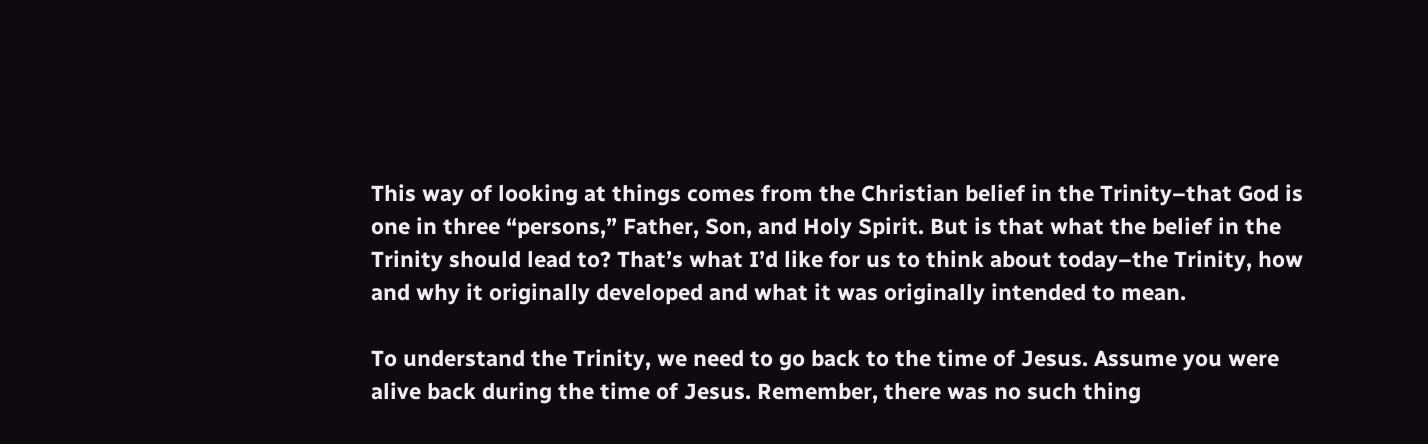This way of looking at things comes from the Christian belief in the Trinity–that God is one in three “persons,” Father, Son, and Holy Spirit. But is that what the belief in the Trinity should lead to? That’s what I’d like for us to think about today–the Trinity, how and why it originally developed and what it was originally intended to mean.

To understand the Trinity, we need to go back to the time of Jesus. Assume you were alive back during the time of Jesus. Remember, there was no such thing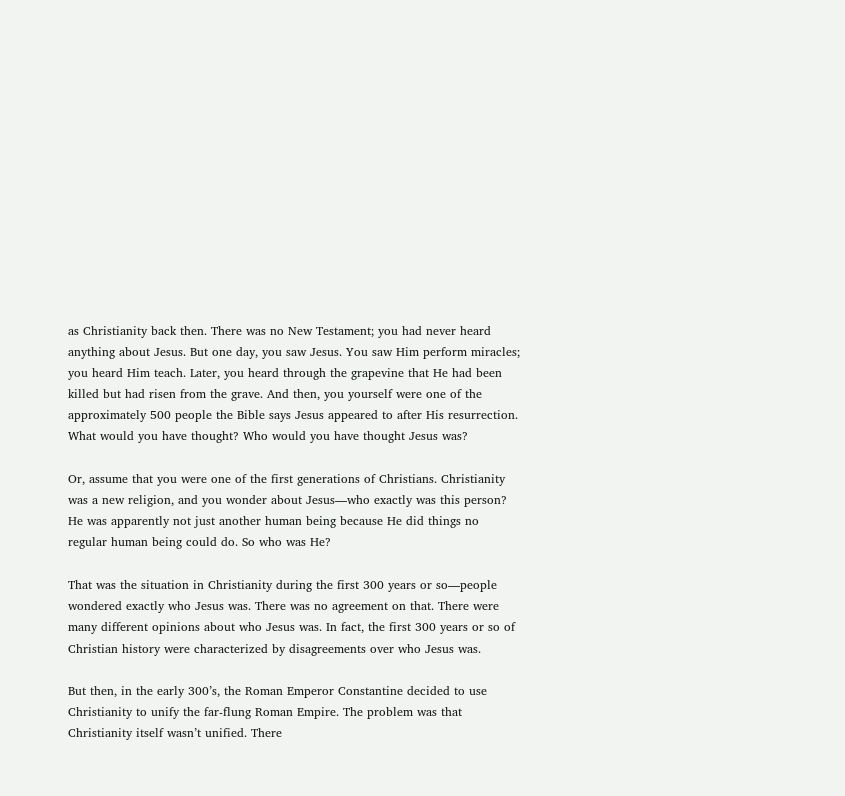as Christianity back then. There was no New Testament; you had never heard anything about Jesus. But one day, you saw Jesus. You saw Him perform miracles; you heard Him teach. Later, you heard through the grapevine that He had been killed but had risen from the grave. And then, you yourself were one of the approximately 500 people the Bible says Jesus appeared to after His resurrection. What would you have thought? Who would you have thought Jesus was?

Or, assume that you were one of the first generations of Christians. Christianity was a new religion, and you wonder about Jesus—who exactly was this person? He was apparently not just another human being because He did things no regular human being could do. So who was He?

That was the situation in Christianity during the first 300 years or so—people wondered exactly who Jesus was. There was no agreement on that. There were many different opinions about who Jesus was. In fact, the first 300 years or so of Christian history were characterized by disagreements over who Jesus was.

But then, in the early 300’s, the Roman Emperor Constantine decided to use Christianity to unify the far-flung Roman Empire. The problem was that Christianity itself wasn’t unified. There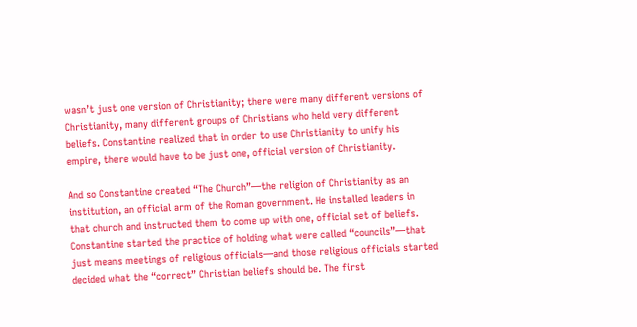wasn’t just one version of Christianity; there were many different versions of Christianity, many different groups of Christians who held very different beliefs. Constantine realized that in order to use Christianity to unify his empire, there would have to be just one, official version of Christianity.

And so Constantine created “The Church”—the religion of Christianity as an institution, an official arm of the Roman government. He installed leaders in that church and instructed them to come up with one, official set of beliefs. Constantine started the practice of holding what were called “councils”—that just means meetings of religious officials—and those religious officials started decided what the “correct” Christian beliefs should be. The first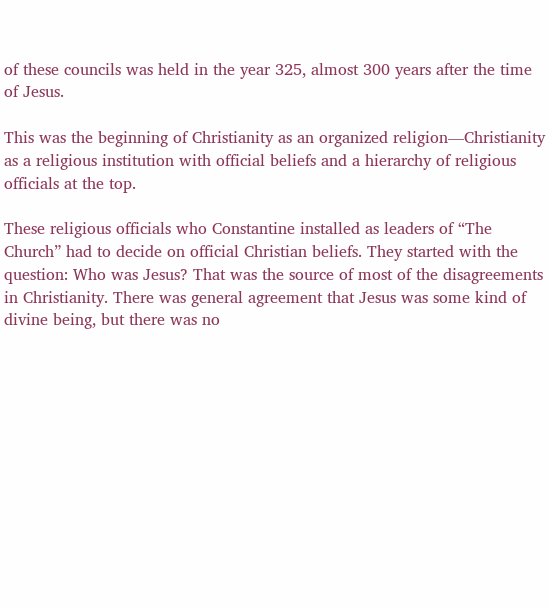of these councils was held in the year 325, almost 300 years after the time of Jesus.

This was the beginning of Christianity as an organized religion—Christianity as a religious institution with official beliefs and a hierarchy of religious officials at the top.

These religious officials who Constantine installed as leaders of “The Church” had to decide on official Christian beliefs. They started with the question: Who was Jesus? That was the source of most of the disagreements in Christianity. There was general agreement that Jesus was some kind of divine being, but there was no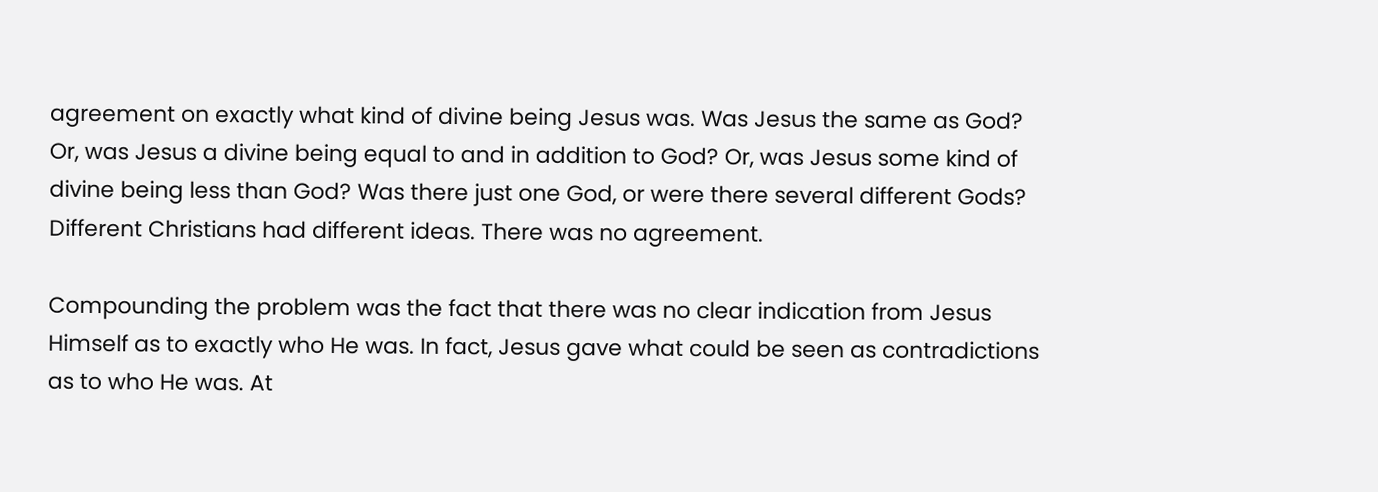agreement on exactly what kind of divine being Jesus was. Was Jesus the same as God? Or, was Jesus a divine being equal to and in addition to God? Or, was Jesus some kind of divine being less than God? Was there just one God, or were there several different Gods? Different Christians had different ideas. There was no agreement.

Compounding the problem was the fact that there was no clear indication from Jesus Himself as to exactly who He was. In fact, Jesus gave what could be seen as contradictions as to who He was. At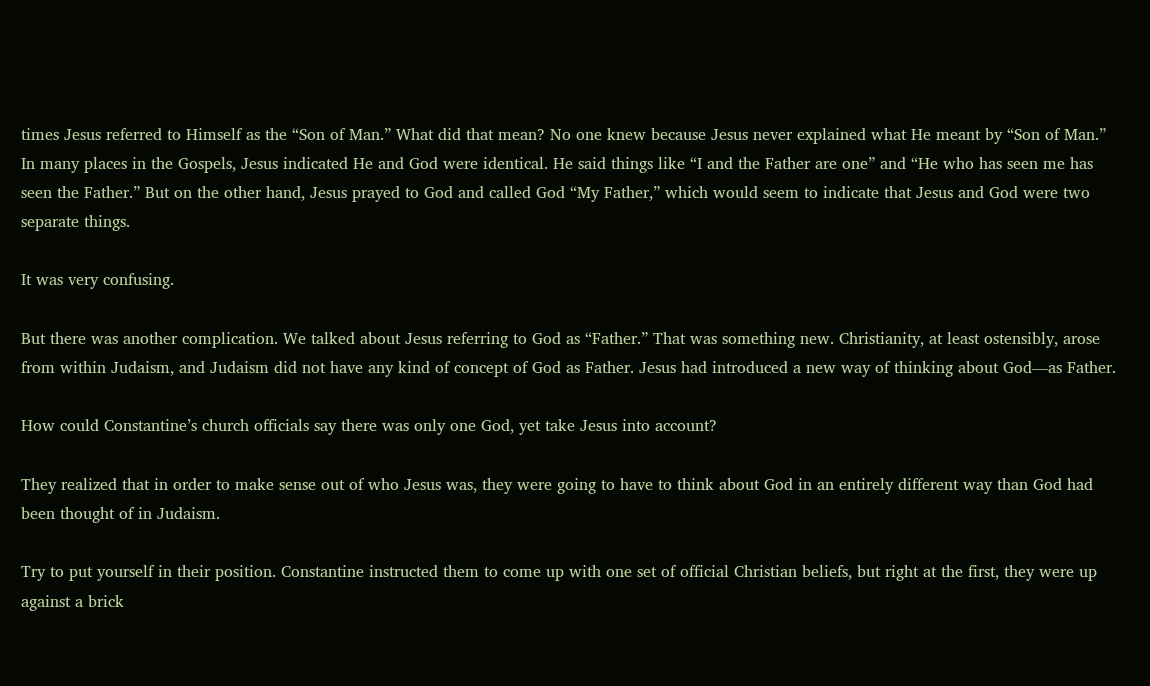times Jesus referred to Himself as the “Son of Man.” What did that mean? No one knew because Jesus never explained what He meant by “Son of Man.” In many places in the Gospels, Jesus indicated He and God were identical. He said things like “I and the Father are one” and “He who has seen me has seen the Father.” But on the other hand, Jesus prayed to God and called God “My Father,” which would seem to indicate that Jesus and God were two separate things.

It was very confusing.

But there was another complication. We talked about Jesus referring to God as “Father.” That was something new. Christianity, at least ostensibly, arose from within Judaism, and Judaism did not have any kind of concept of God as Father. Jesus had introduced a new way of thinking about God—as Father.

How could Constantine’s church officials say there was only one God, yet take Jesus into account?

They realized that in order to make sense out of who Jesus was, they were going to have to think about God in an entirely different way than God had been thought of in Judaism.

Try to put yourself in their position. Constantine instructed them to come up with one set of official Christian beliefs, but right at the first, they were up against a brick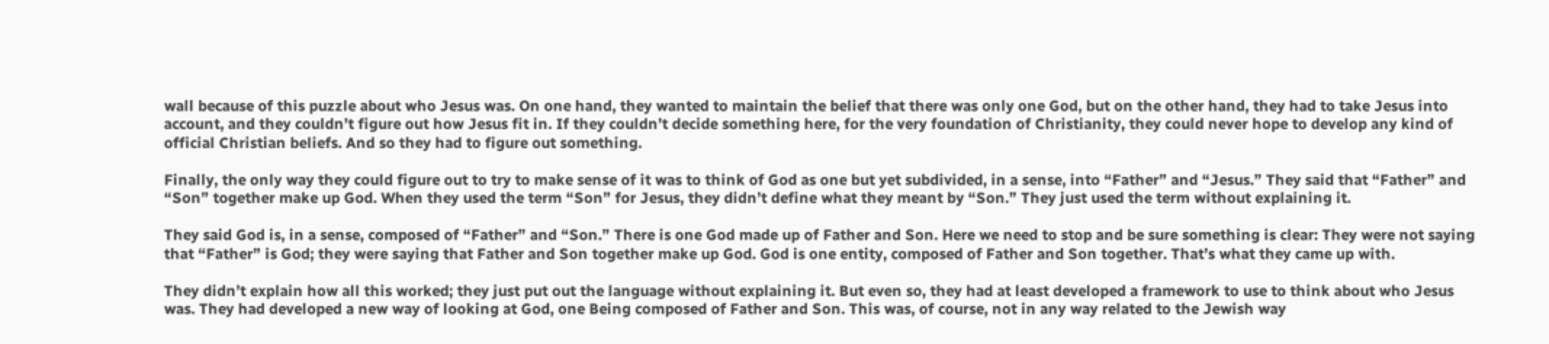wall because of this puzzle about who Jesus was. On one hand, they wanted to maintain the belief that there was only one God, but on the other hand, they had to take Jesus into account, and they couldn’t figure out how Jesus fit in. If they couldn’t decide something here, for the very foundation of Christianity, they could never hope to develop any kind of official Christian beliefs. And so they had to figure out something.

Finally, the only way they could figure out to try to make sense of it was to think of God as one but yet subdivided, in a sense, into “Father” and “Jesus.” They said that “Father” and “Son” together make up God. When they used the term “Son” for Jesus, they didn’t define what they meant by “Son.” They just used the term without explaining it.

They said God is, in a sense, composed of “Father” and “Son.” There is one God made up of Father and Son. Here we need to stop and be sure something is clear: They were not saying that “Father” is God; they were saying that Father and Son together make up God. God is one entity, composed of Father and Son together. That’s what they came up with.

They didn’t explain how all this worked; they just put out the language without explaining it. But even so, they had at least developed a framework to use to think about who Jesus was. They had developed a new way of looking at God, one Being composed of Father and Son. This was, of course, not in any way related to the Jewish way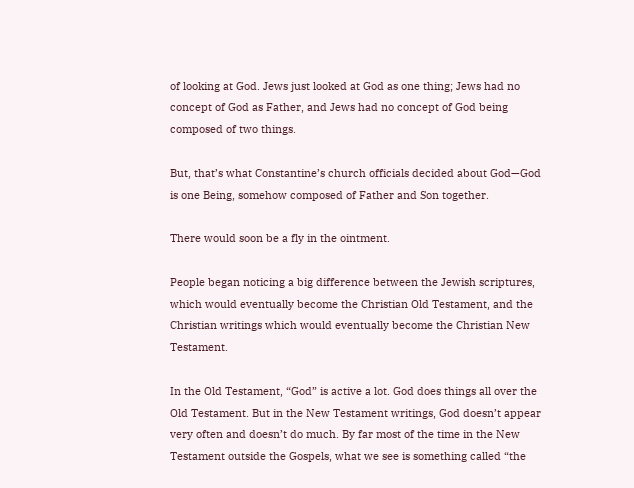of looking at God. Jews just looked at God as one thing; Jews had no concept of God as Father, and Jews had no concept of God being composed of two things.

But, that’s what Constantine’s church officials decided about God—God is one Being, somehow composed of Father and Son together.

There would soon be a fly in the ointment.

People began noticing a big difference between the Jewish scriptures, which would eventually become the Christian Old Testament, and the Christian writings which would eventually become the Christian New Testament.

In the Old Testament, “God” is active a lot. God does things all over the Old Testament. But in the New Testament writings, God doesn’t appear very often and doesn’t do much. By far most of the time in the New Testament outside the Gospels, what we see is something called “the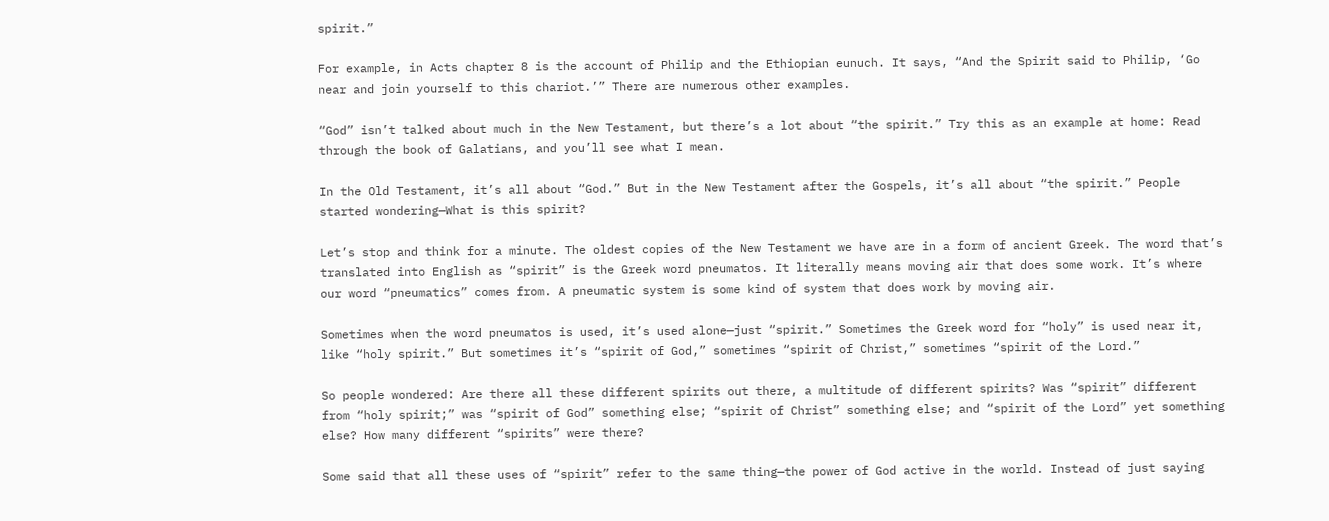spirit.”

For example, in Acts chapter 8 is the account of Philip and the Ethiopian eunuch. It says, “And the Spirit said to Philip, ‘Go near and join yourself to this chariot.’” There are numerous other examples.

“God” isn’t talked about much in the New Testament, but there’s a lot about “the spirit.” Try this as an example at home: Read through the book of Galatians, and you’ll see what I mean.

In the Old Testament, it’s all about “God.” But in the New Testament after the Gospels, it’s all about “the spirit.” People started wondering—What is this spirit?

Let’s stop and think for a minute. The oldest copies of the New Testament we have are in a form of ancient Greek. The word that’s translated into English as “spirit” is the Greek word pneumatos. It literally means moving air that does some work. It’s where our word “pneumatics” comes from. A pneumatic system is some kind of system that does work by moving air.

Sometimes when the word pneumatos is used, it’s used alone—just “spirit.” Sometimes the Greek word for “holy” is used near it, like “holy spirit.” But sometimes it’s “spirit of God,” sometimes “spirit of Christ,” sometimes “spirit of the Lord.”

So people wondered: Are there all these different spirits out there, a multitude of different spirits? Was “spirit” different from “holy spirit;” was “spirit of God” something else; “spirit of Christ” something else; and “spirit of the Lord” yet something else? How many different “spirits” were there?

Some said that all these uses of “spirit” refer to the same thing—the power of God active in the world. Instead of just saying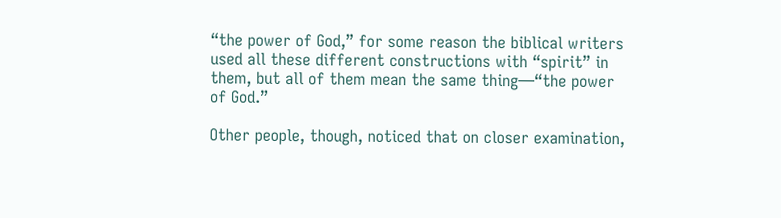“the power of God,” for some reason the biblical writers used all these different constructions with “spirit” in them, but all of them mean the same thing—“the power of God.”

Other people, though, noticed that on closer examination,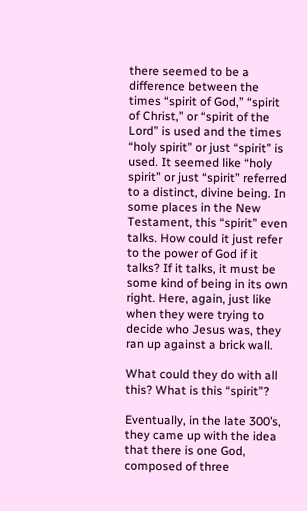there seemed to be a difference between the times “spirit of God,” “spirit of Christ,” or “spirit of the Lord” is used and the times “holy spirit” or just “spirit” is used. It seemed like “holy spirit” or just “spirit” referred to a distinct, divine being. In some places in the New Testament, this “spirit” even talks. How could it just refer to the power of God if it talks? If it talks, it must be some kind of being in its own right. Here, again, just like when they were trying to decide who Jesus was, they ran up against a brick wall.

What could they do with all this? What is this “spirit”?

Eventually, in the late 300’s, they came up with the idea that there is one God, composed of three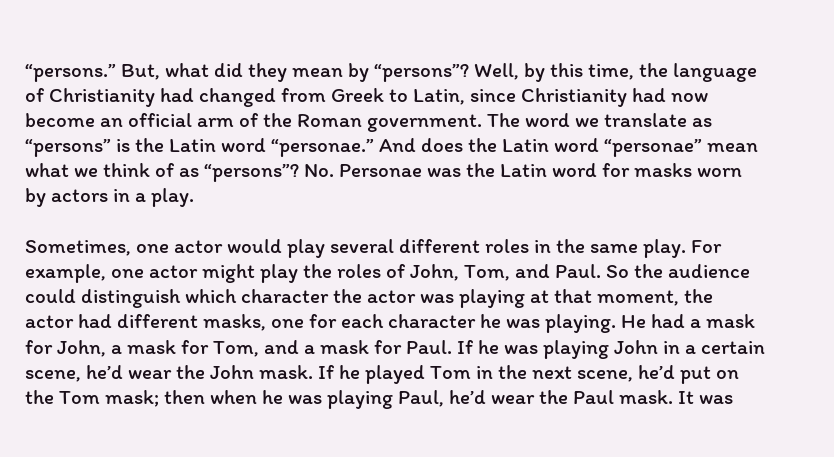“persons.” But, what did they mean by “persons”? Well, by this time, the language of Christianity had changed from Greek to Latin, since Christianity had now become an official arm of the Roman government. The word we translate as “persons” is the Latin word “personae.” And does the Latin word “personae” mean what we think of as “persons”? No. Personae was the Latin word for masks worn by actors in a play.

Sometimes, one actor would play several different roles in the same play. For example, one actor might play the roles of John, Tom, and Paul. So the audience could distinguish which character the actor was playing at that moment, the actor had different masks, one for each character he was playing. He had a mask for John, a mask for Tom, and a mask for Paul. If he was playing John in a certain scene, he’d wear the John mask. If he played Tom in the next scene, he’d put on the Tom mask; then when he was playing Paul, he’d wear the Paul mask. It was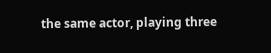the same actor, playing three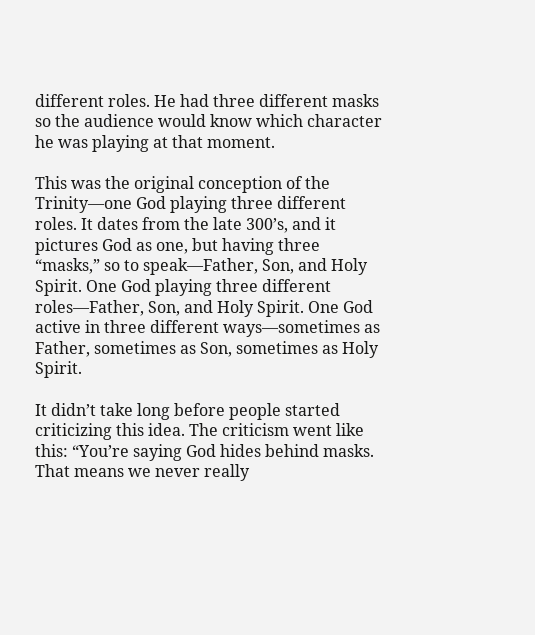different roles. He had three different masks so the audience would know which character he was playing at that moment.

This was the original conception of the Trinity—one God playing three different roles. It dates from the late 300’s, and it pictures God as one, but having three “masks,” so to speak—Father, Son, and Holy Spirit. One God playing three different roles—Father, Son, and Holy Spirit. One God active in three different ways—sometimes as Father, sometimes as Son, sometimes as Holy Spirit.

It didn’t take long before people started criticizing this idea. The criticism went like this: “You’re saying God hides behind masks. That means we never really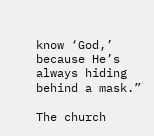know ‘God,’ because He’s always hiding behind a mask.”

The church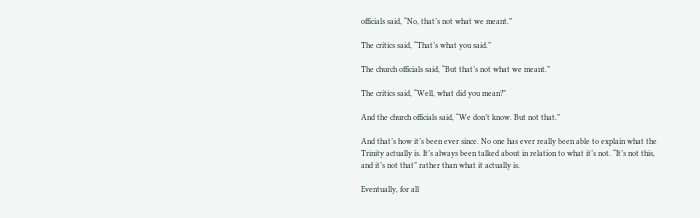officials said, “No, that’s not what we meant.”

The critics said, “That’s what you said.”

The church officials said, “But that’s not what we meant.”

The critics said, “Well, what did you mean?”

And the church officials said, “We don’t know. But not that.”

And that’s how it’s been ever since. No one has ever really been able to explain what the Trinity actually is. It’s always been talked about in relation to what it’s not. “It’s not this, and it’s not that” rather than what it actually is.

Eventually, for all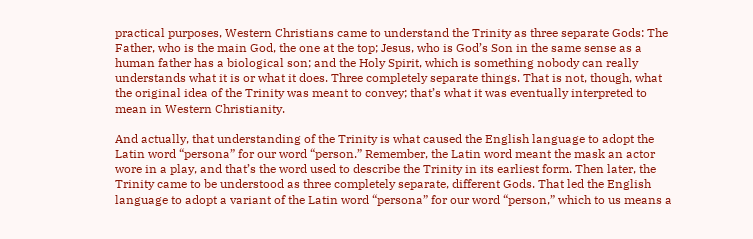practical purposes, Western Christians came to understand the Trinity as three separate Gods: The Father, who is the main God, the one at the top; Jesus, who is God’s Son in the same sense as a human father has a biological son; and the Holy Spirit, which is something nobody can really understands what it is or what it does. Three completely separate things. That is not, though, what the original idea of the Trinity was meant to convey; that’s what it was eventually interpreted to mean in Western Christianity.

And actually, that understanding of the Trinity is what caused the English language to adopt the Latin word “persona” for our word “person.” Remember, the Latin word meant the mask an actor wore in a play, and that’s the word used to describe the Trinity in its earliest form. Then later, the Trinity came to be understood as three completely separate, different Gods. That led the English language to adopt a variant of the Latin word “persona” for our word “person,” which to us means a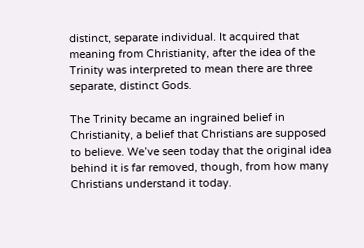distinct, separate individual. It acquired that meaning from Christianity, after the idea of the Trinity was interpreted to mean there are three separate, distinct Gods.

The Trinity became an ingrained belief in Christianity, a belief that Christians are supposed to believe. We’ve seen today that the original idea behind it is far removed, though, from how many Christians understand it today.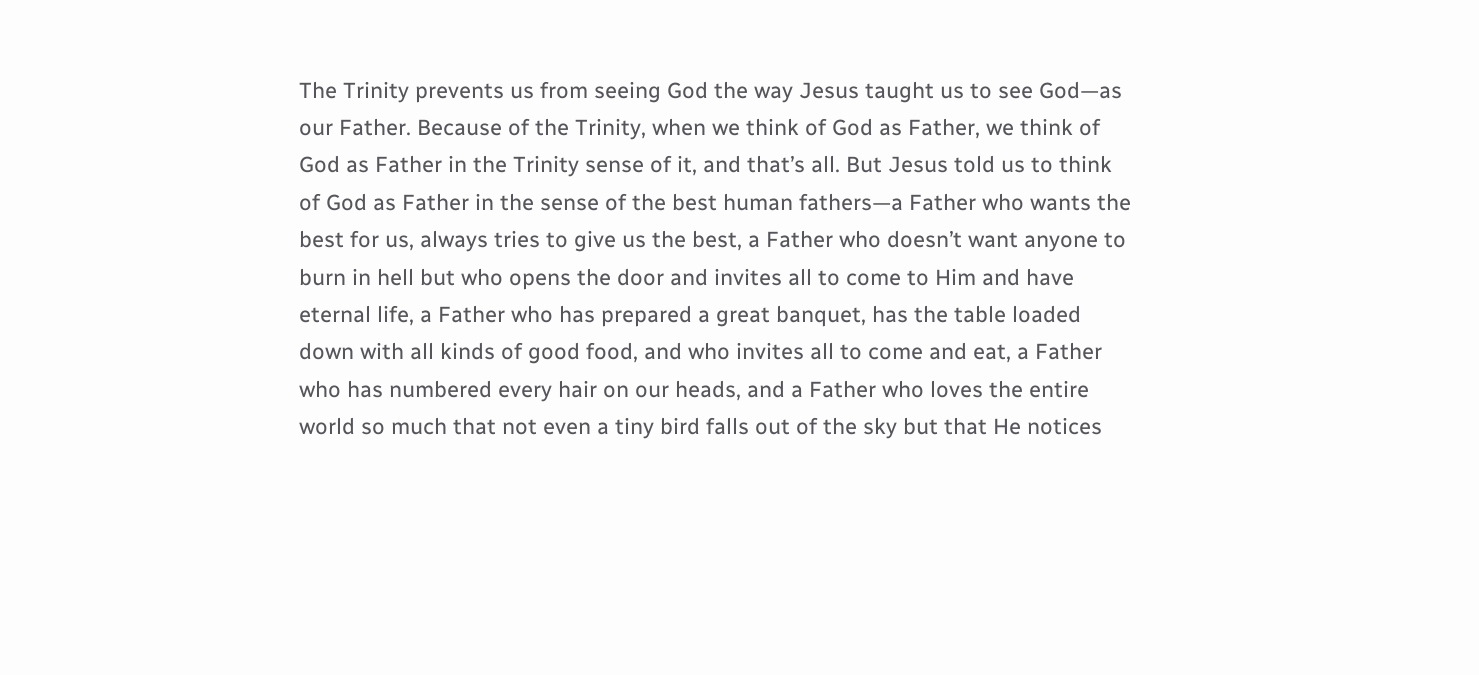The Trinity prevents us from seeing God the way Jesus taught us to see God—as our Father. Because of the Trinity, when we think of God as Father, we think of God as Father in the Trinity sense of it, and that’s all. But Jesus told us to think of God as Father in the sense of the best human fathers—a Father who wants the best for us, always tries to give us the best, a Father who doesn’t want anyone to burn in hell but who opens the door and invites all to come to Him and have eternal life, a Father who has prepared a great banquet, has the table loaded down with all kinds of good food, and who invites all to come and eat, a Father who has numbered every hair on our heads, and a Father who loves the entire world so much that not even a tiny bird falls out of the sky but that He notices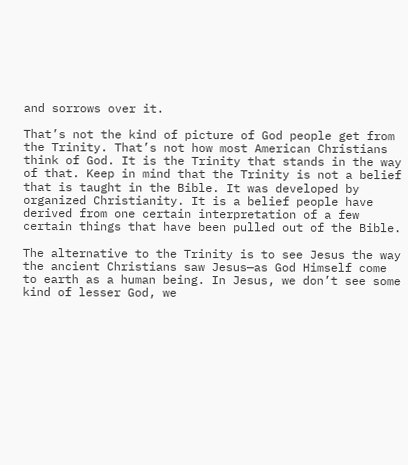and sorrows over it.

That’s not the kind of picture of God people get from the Trinity. That’s not how most American Christians think of God. It is the Trinity that stands in the way of that. Keep in mind that the Trinity is not a belief that is taught in the Bible. It was developed by organized Christianity. It is a belief people have derived from one certain interpretation of a few certain things that have been pulled out of the Bible.

The alternative to the Trinity is to see Jesus the way the ancient Christians saw Jesus—as God Himself come to earth as a human being. In Jesus, we don’t see some kind of lesser God, we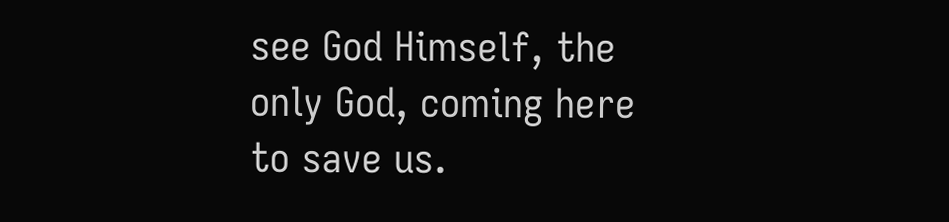see God Himself, the only God, coming here to save us.